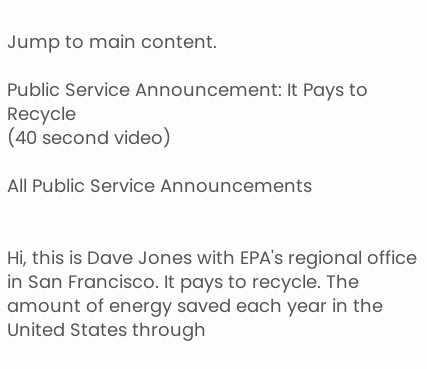Jump to main content.

Public Service Announcement: It Pays to Recycle
(40 second video)

All Public Service Announcements


Hi, this is Dave Jones with EPA's regional office in San Francisco. It pays to recycle. The amount of energy saved each year in the United States through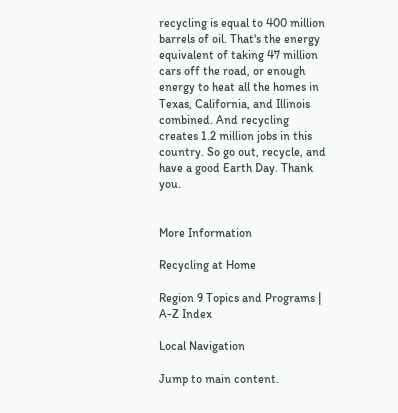recycling is equal to 400 million barrels of oil. That's the energy equivalent of taking 47 million cars off the road, or enough energy to heat all the homes in Texas, California, and Illinois combined. And recycling creates 1.2 million jobs in this country. So go out, recycle, and have a good Earth Day. Thank you.


More Information

Recycling at Home

Region 9 Topics and Programs | A-Z Index

Local Navigation

Jump to main content.